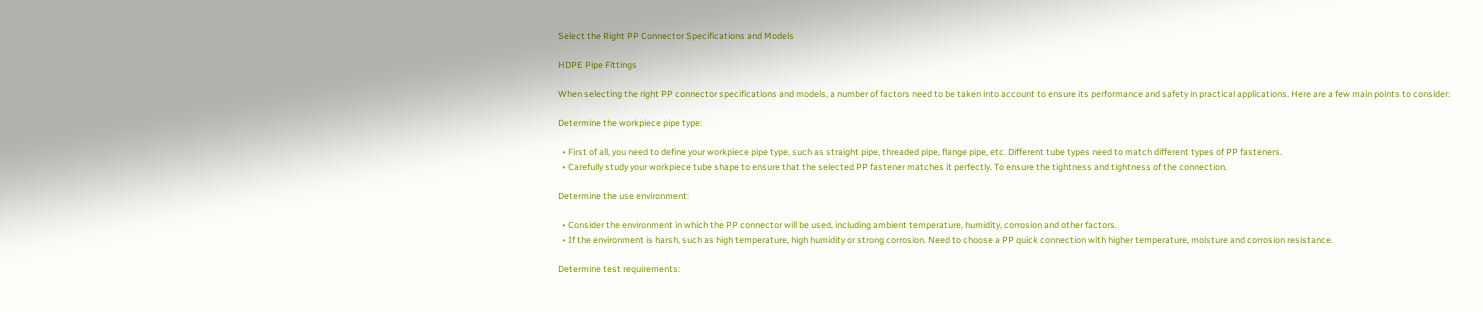Select the Right PP Connector Specifications and Models

HDPE Pipe Fittings

When selecting the right PP connector specifications and models, a number of factors need to be taken into account to ensure its performance and safety in practical applications. Here are a few main points to consider:

Determine the workpiece pipe type:

  • First of all, you need to define your workpiece pipe type, such as straight pipe, threaded pipe, flange pipe, etc. Different tube types need to match different types of PP fasteners.
  • Carefully study your workpiece tube shape to ensure that the selected PP fastener matches it perfectly. To ensure the tightness and tightness of the connection.

Determine the use environment:

  • Consider the environment in which the PP connector will be used, including ambient temperature, humidity, corrosion and other factors.
  • If the environment is harsh, such as high temperature, high humidity or strong corrosion. Need to choose a PP quick connection with higher temperature, moisture and corrosion resistance.

Determine test requirements: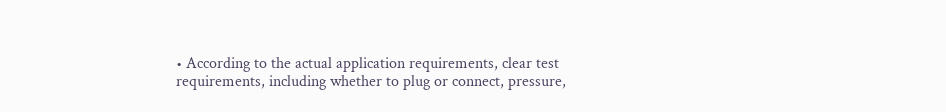• According to the actual application requirements, clear test requirements, including whether to plug or connect, pressure,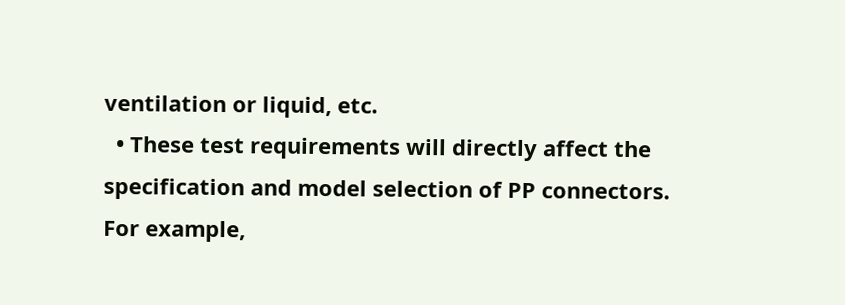ventilation or liquid, etc.
  • These test requirements will directly affect the specification and model selection of PP connectors. For example,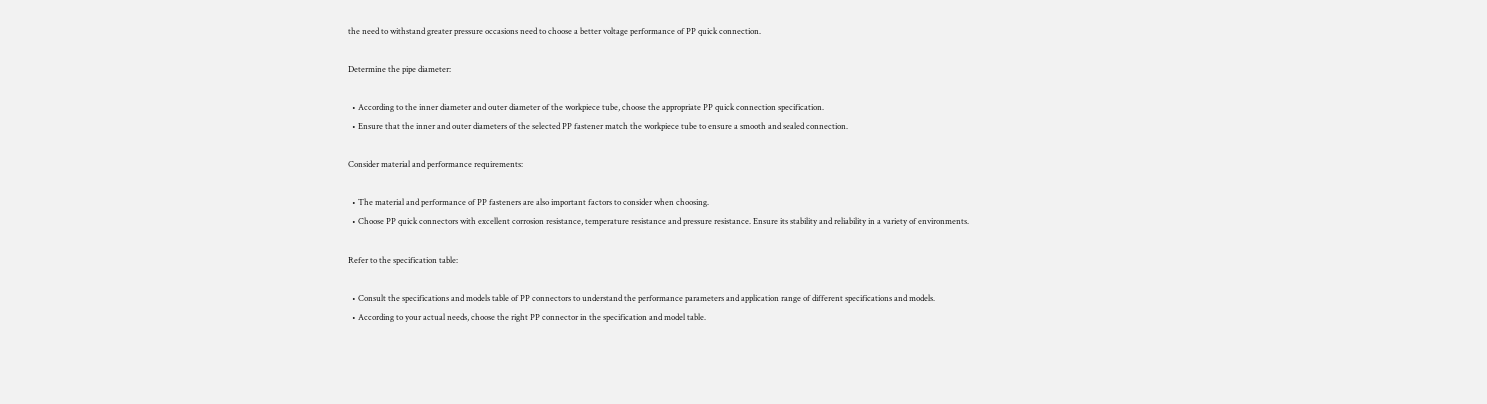the need to withstand greater pressure occasions need to choose a better voltage performance of PP quick connection.

Determine the pipe diameter:

  • According to the inner diameter and outer diameter of the workpiece tube, choose the appropriate PP quick connection specification.
  • Ensure that the inner and outer diameters of the selected PP fastener match the workpiece tube to ensure a smooth and sealed connection.

Consider material and performance requirements:

  • The material and performance of PP fasteners are also important factors to consider when choosing.
  • Choose PP quick connectors with excellent corrosion resistance, temperature resistance and pressure resistance. Ensure its stability and reliability in a variety of environments.

Refer to the specification table:

  • Consult the specifications and models table of PP connectors to understand the performance parameters and application range of different specifications and models.
  • According to your actual needs, choose the right PP connector in the specification and model table.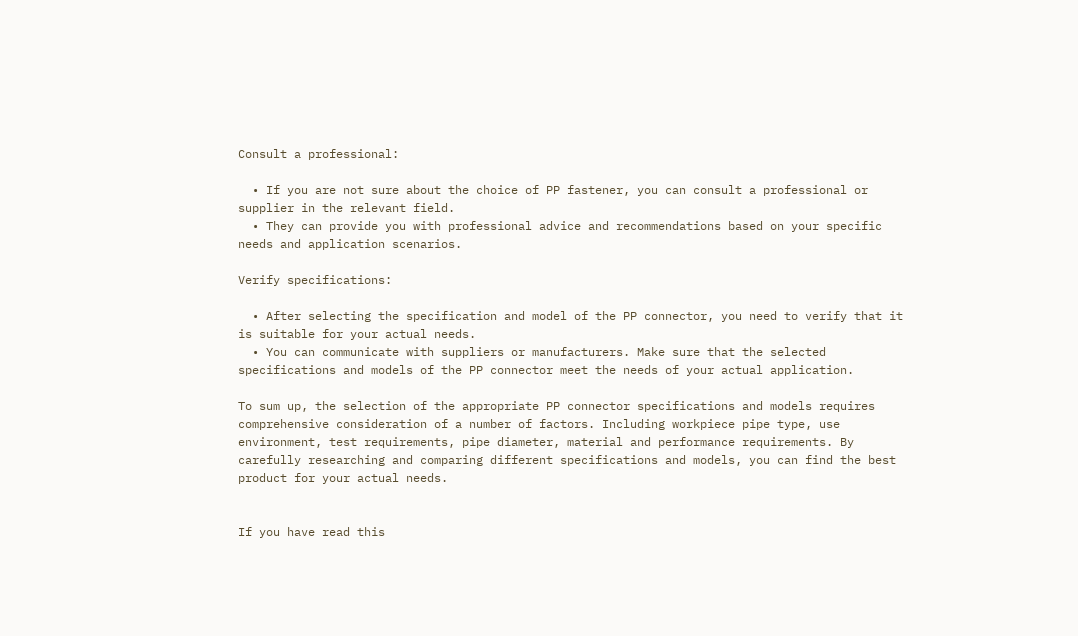Consult a professional:

  • If you are not sure about the choice of PP fastener, you can consult a professional or supplier in the relevant field.
  • They can provide you with professional advice and recommendations based on your specific needs and application scenarios.

Verify specifications:

  • After selecting the specification and model of the PP connector, you need to verify that it is suitable for your actual needs.
  • You can communicate with suppliers or manufacturers. Make sure that the selected specifications and models of the PP connector meet the needs of your actual application.

To sum up, the selection of the appropriate PP connector specifications and models requires comprehensive consideration of a number of factors. Including workpiece pipe type, use environment, test requirements, pipe diameter, material and performance requirements. By carefully researching and comparing different specifications and models, you can find the best product for your actual needs.


If you have read this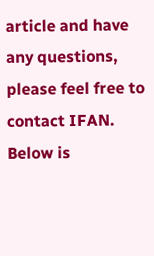article and have any questions, please feel free to contact IFAN. Below is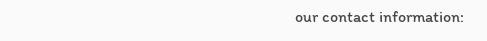our contact information: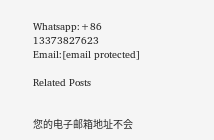Whatsapp:+86 13373827623
Email:[email protected]

Related Posts


您的电子邮箱地址不会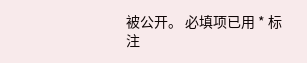被公开。 必填项已用 * 标注